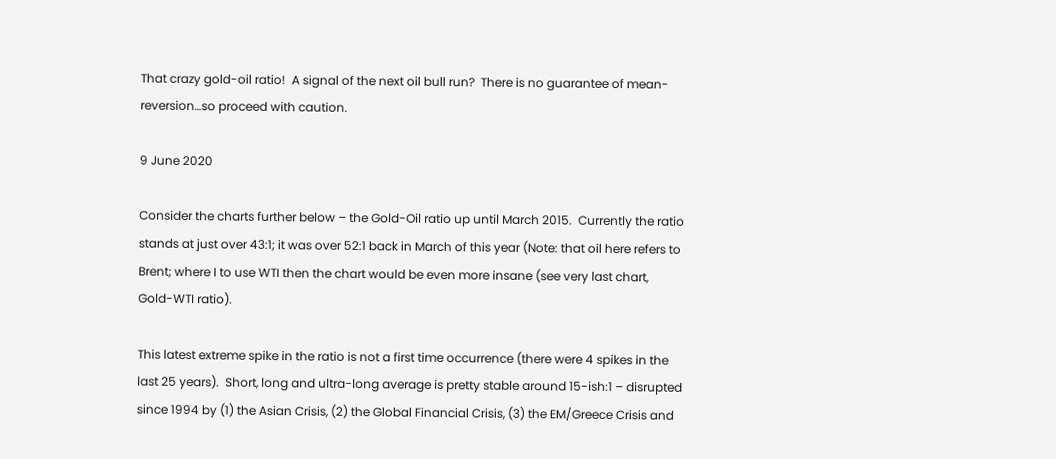That crazy gold-oil ratio!  A signal of the next oil bull run?  There is no guarantee of mean-reversion…so proceed with caution.

9 June 2020

Consider the charts further below – the Gold-Oil ratio up until March 2015.  Currently the ratio stands at just over 43:1; it was over 52:1 back in March of this year (Note: that oil here refers to Brent; where I to use WTI then the chart would be even more insane (see very last chart, Gold-WTI ratio).

This latest extreme spike in the ratio is not a first time occurrence (there were 4 spikes in the last 25 years).  Short, long and ultra-long average is pretty stable around 15-ish:1 – disrupted since 1994 by (1) the Asian Crisis, (2) the Global Financial Crisis, (3) the EM/Greece Crisis and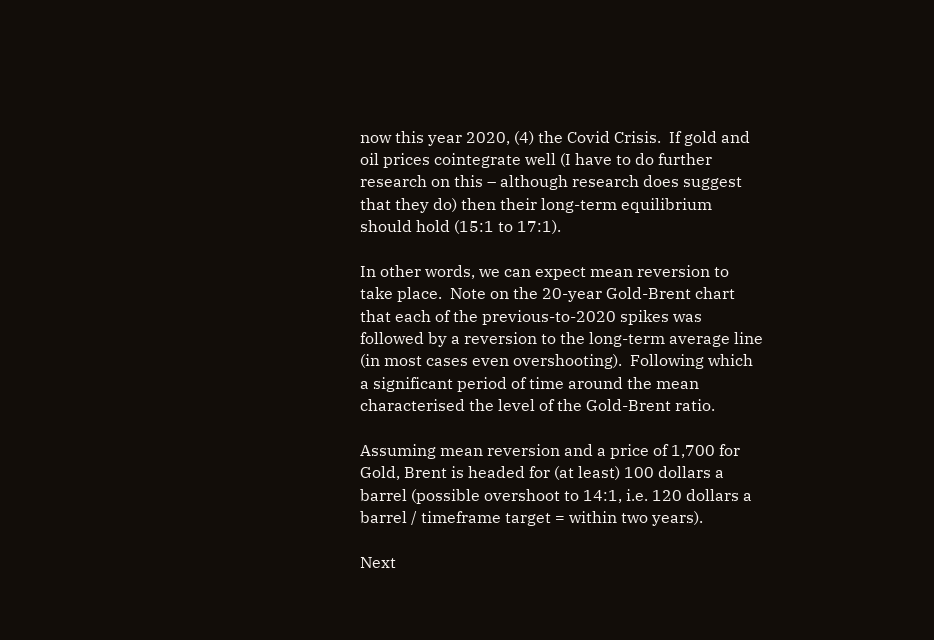now this year 2020, (4) the Covid Crisis.  If gold and oil prices cointegrate well (I have to do further research on this – although research does suggest that they do) then their long-term equilibrium should hold (15:1 to 17:1).

In other words, we can expect mean reversion to take place.  Note on the 20-year Gold-Brent chart that each of the previous-to-2020 spikes was followed by a reversion to the long-term average line (in most cases even overshooting).  Following which a significant period of time around the mean characterised the level of the Gold-Brent ratio.

Assuming mean reversion and a price of 1,700 for Gold, Brent is headed for (at least) 100 dollars a barrel (possible overshoot to 14:1, i.e. 120 dollars a barrel / timeframe target = within two years).

Next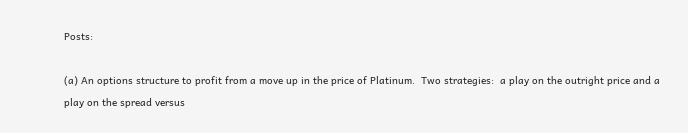Posts:

(a) An options structure to profit from a move up in the price of Platinum.  Two strategies:  a play on the outright price and a play on the spread versus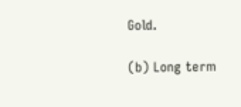Gold.

(b) Long term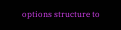options structure to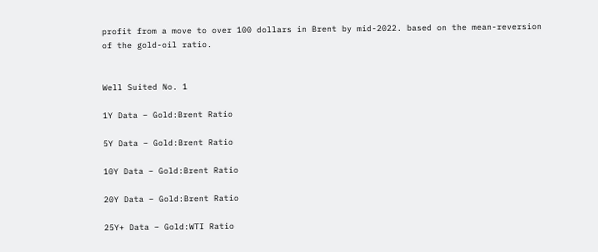profit from a move to over 100 dollars in Brent by mid-2022. based on the mean-reversion of the gold-oil ratio.


Well Suited No. 1

1Y Data – Gold:Brent Ratio

5Y Data – Gold:Brent Ratio

10Y Data – Gold:Brent Ratio

20Y Data – Gold:Brent Ratio

25Y+ Data – Gold:WTI Ratio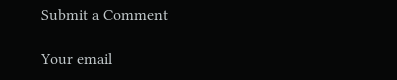Submit a Comment

Your email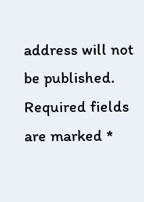address will not be published. Required fields are marked *